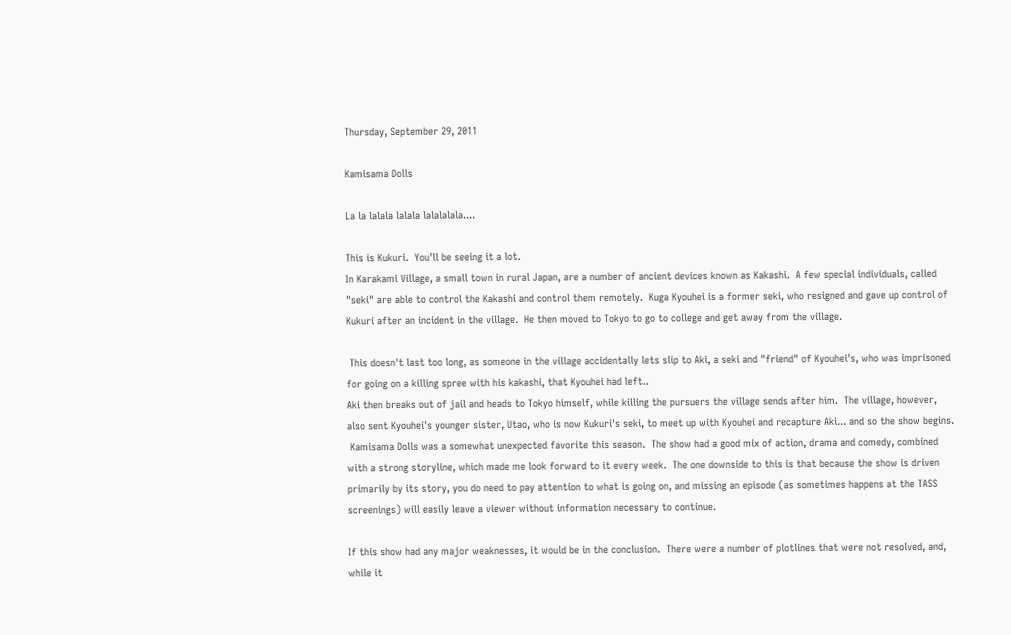Thursday, September 29, 2011

Kamisama Dolls

La la lalala lalala lalalalala....

This is Kukuri.  You'll be seeing it a lot.
In Karakami Village, a small town in rural Japan, are a number of ancient devices known as Kakashi.  A few special individuals, called "seki" are able to control the Kakashi and control them remotely.  Kuga Kyouhei is a former seki, who resigned and gave up control of Kukuri after an incident in the village.  He then moved to Tokyo to go to college and get away from the village.

 This doesn't last too long, as someone in the village accidentally lets slip to Aki, a seki and "friend" of Kyouhei's, who was imprisoned for going on a killing spree with his kakashi, that Kyouhei had left..
Aki then breaks out of jail and heads to Tokyo himself, while killing the pursuers the village sends after him.  The village, however, also sent Kyouhei's younger sister, Utao, who is now Kukuri's seki, to meet up with Kyouhei and recapture Aki... and so the show begins.
 Kamisama Dolls was a somewhat unexpected favorite this season.  The show had a good mix of action, drama and comedy, combined with a strong storyline, which made me look forward to it every week.  The one downside to this is that because the show is driven primarily by its story, you do need to pay attention to what is going on, and missing an episode (as sometimes happens at the TASS screenings) will easily leave a viewer without information necessary to continue.

If this show had any major weaknesses, it would be in the conclusion.  There were a number of plotlines that were not resolved, and, while it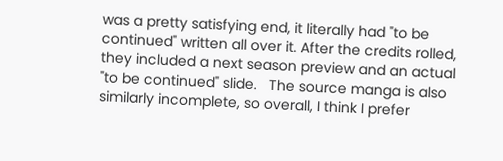was a pretty satisfying end, it literally had "to be continued" written all over it. After the credits rolled, they included a next season preview and an actual "to be continued" slide.   The source manga is also similarly incomplete, so overall, I think I prefer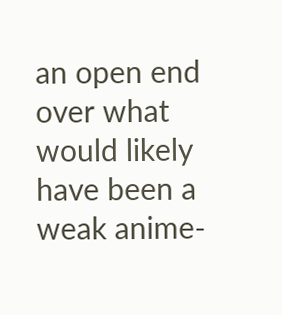an open end over what would likely have been a weak anime-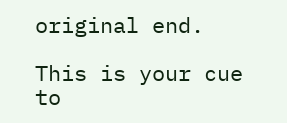original end.

This is your cue to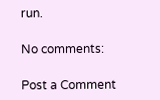run.

No comments:

Post a Comment